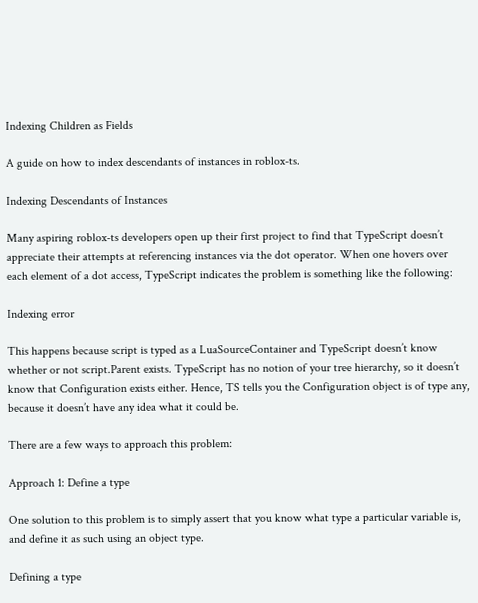Indexing Children as Fields

A guide on how to index descendants of instances in roblox-ts.

Indexing Descendants of Instances

Many aspiring roblox-ts developers open up their first project to find that TypeScript doesn’t appreciate their attempts at referencing instances via the dot operator. When one hovers over each element of a dot access, TypeScript indicates the problem is something like the following:

Indexing error

This happens because script is typed as a LuaSourceContainer and TypeScript doesn’t know whether or not script.Parent exists. TypeScript has no notion of your tree hierarchy, so it doesn’t know that Configuration exists either. Hence, TS tells you the Configuration object is of type any, because it doesn’t have any idea what it could be.

There are a few ways to approach this problem:

Approach 1: Define a type

One solution to this problem is to simply assert that you know what type a particular variable is, and define it as such using an object type.

Defining a type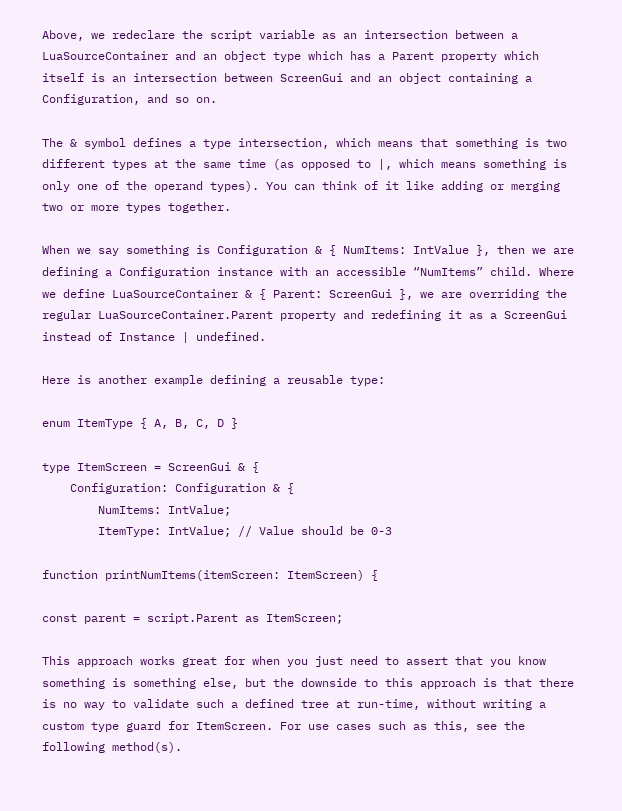Above, we redeclare the script variable as an intersection between a LuaSourceContainer and an object type which has a Parent property which itself is an intersection between ScreenGui and an object containing a Configuration, and so on.

The & symbol defines a type intersection, which means that something is two different types at the same time (as opposed to |, which means something is only one of the operand types). You can think of it like adding or merging two or more types together.

When we say something is Configuration & { NumItems: IntValue }, then we are defining a Configuration instance with an accessible “NumItems” child. Where we define LuaSourceContainer & { Parent: ScreenGui }, we are overriding the regular LuaSourceContainer.Parent property and redefining it as a ScreenGui instead of Instance | undefined.

Here is another example defining a reusable type:

enum ItemType { A, B, C, D }

type ItemScreen = ScreenGui & {
    Configuration: Configuration & {
        NumItems: IntValue;
        ItemType: IntValue; // Value should be 0-3

function printNumItems(itemScreen: ItemScreen) {

const parent = script.Parent as ItemScreen;

This approach works great for when you just need to assert that you know something is something else, but the downside to this approach is that there is no way to validate such a defined tree at run-time, without writing a custom type guard for ItemScreen. For use cases such as this, see the following method(s).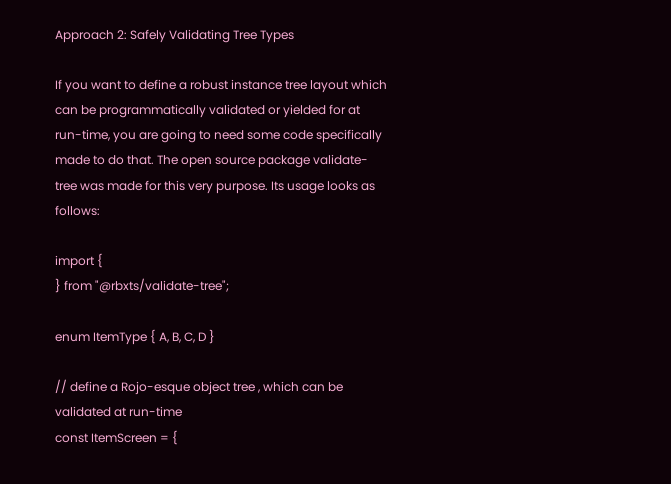Approach 2: Safely Validating Tree Types

If you want to define a robust instance tree layout which can be programmatically validated or yielded for at run-time, you are going to need some code specifically made to do that. The open source package validate-tree was made for this very purpose. Its usage looks as follows:

import {
} from "@rbxts/validate-tree";

enum ItemType { A, B, C, D }

// define a Rojo-esque object tree , which can be validated at run-time
const ItemScreen = {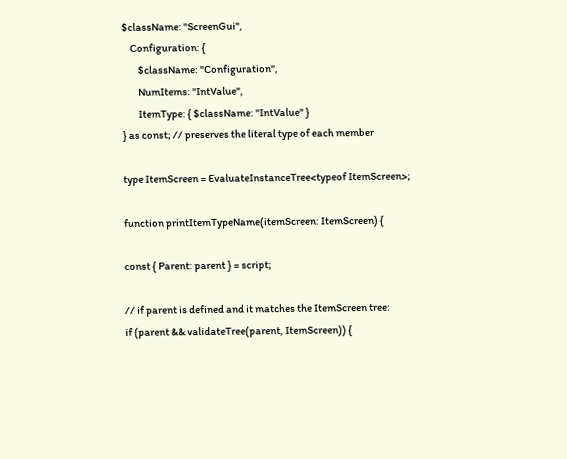$className: "ScreenGui",
    Configuration: {
        $className: "Configuration",
        NumItems: "IntValue",
        ItemType: { $className: "IntValue" }
} as const; // preserves the literal type of each member

type ItemScreen = EvaluateInstanceTree<typeof ItemScreen>;

function printItemTypeName(itemScreen: ItemScreen) {

const { Parent: parent } = script;

// if parent is defined and it matches the ItemScreen tree:
if (parent && validateTree(parent, ItemScreen)) {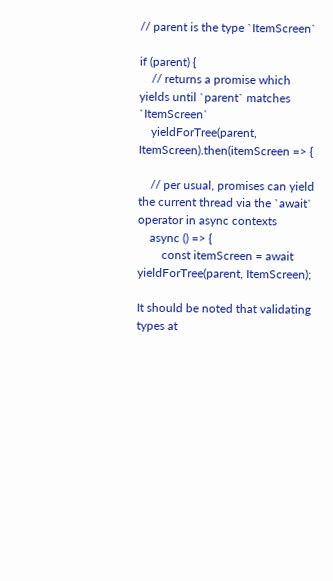// parent is the type `ItemScreen`

if (parent) {
    // returns a promise which yields until `parent` matches `ItemScreen`
    yieldForTree(parent, ItemScreen).then(itemScreen => {

    // per usual, promises can yield the current thread via the `await` operator in async contexts
    async () => {
        const itemScreen = await yieldForTree(parent, ItemScreen);

It should be noted that validating types at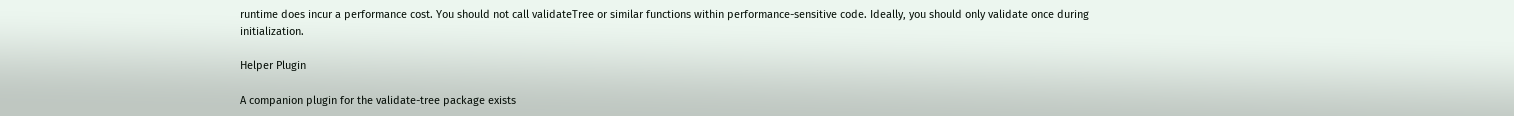runtime does incur a performance cost. You should not call validateTree or similar functions within performance-sensitive code. Ideally, you should only validate once during initialization.

Helper Plugin

A companion plugin for the validate-tree package exists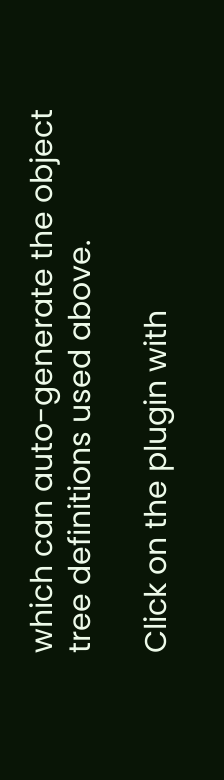which can auto-generate the object tree definitions used above.

Click on the plugin with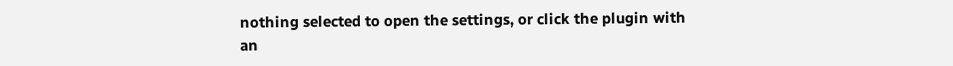nothing selected to open the settings, or click the plugin with an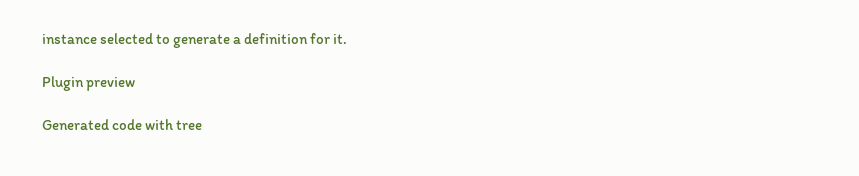instance selected to generate a definition for it.

Plugin preview

Generated code with tree